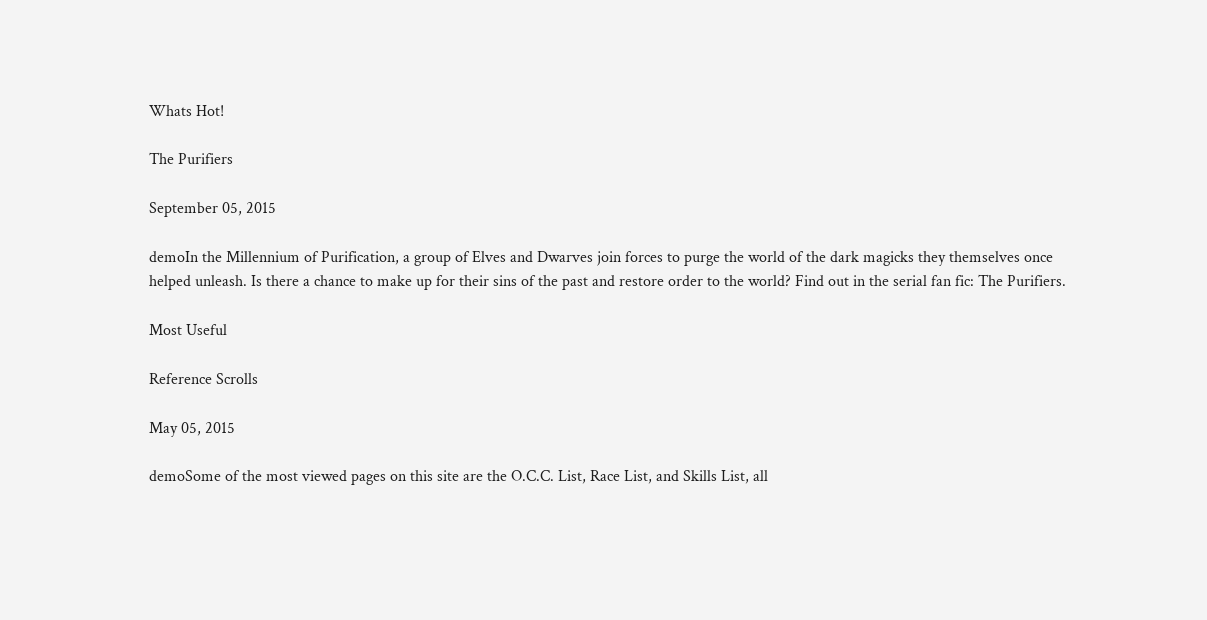Whats Hot!

The Purifiers

September 05, 2015

demoIn the Millennium of Purification, a group of Elves and Dwarves join forces to purge the world of the dark magicks they themselves once helped unleash. Is there a chance to make up for their sins of the past and restore order to the world? Find out in the serial fan fic: The Purifiers.

Most Useful

Reference Scrolls

May 05, 2015

demoSome of the most viewed pages on this site are the O.C.C. List, Race List, and Skills List, all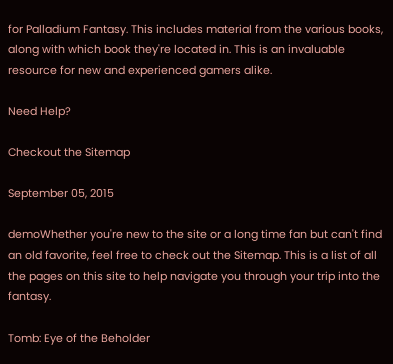for Palladium Fantasy. This includes material from the various books, along with which book they're located in. This is an invaluable resource for new and experienced gamers alike.

Need Help?

Checkout the Sitemap

September 05, 2015

demoWhether you're new to the site or a long time fan but can't find an old favorite, feel free to check out the Sitemap. This is a list of all the pages on this site to help navigate you through your trip into the fantasy.

Tomb: Eye of the Beholder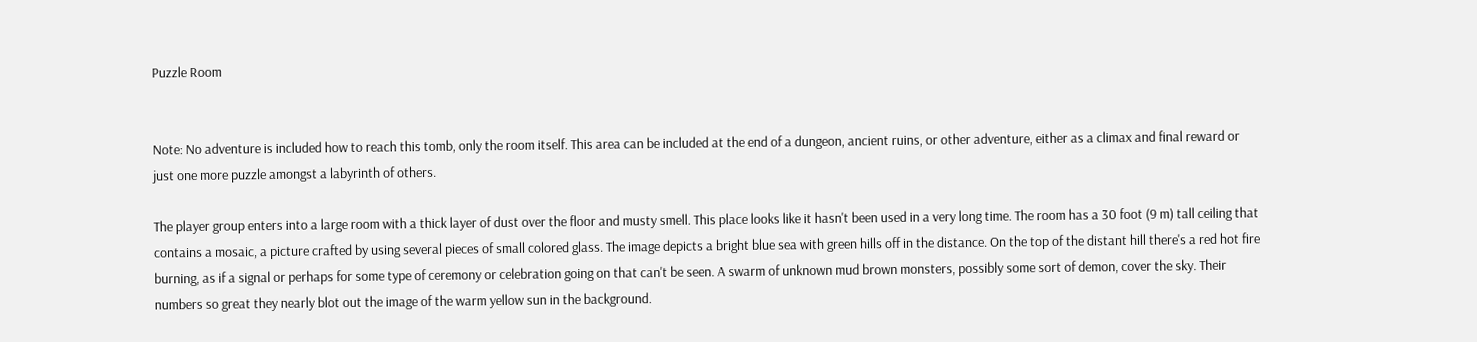Puzzle Room


Note: No adventure is included how to reach this tomb, only the room itself. This area can be included at the end of a dungeon, ancient ruins, or other adventure, either as a climax and final reward or just one more puzzle amongst a labyrinth of others.

The player group enters into a large room with a thick layer of dust over the floor and musty smell. This place looks like it hasn't been used in a very long time. The room has a 30 foot (9 m) tall ceiling that contains a mosaic, a picture crafted by using several pieces of small colored glass. The image depicts a bright blue sea with green hills off in the distance. On the top of the distant hill there's a red hot fire burning, as if a signal or perhaps for some type of ceremony or celebration going on that can't be seen. A swarm of unknown mud brown monsters, possibly some sort of demon, cover the sky. Their numbers so great they nearly blot out the image of the warm yellow sun in the background.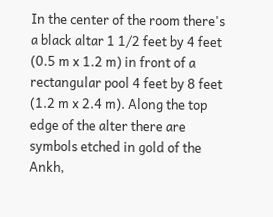In the center of the room there's a black altar 1 1/2 feet by 4 feet (0.5 m x 1.2 m) in front of a rectangular pool 4 feet by 8 feet (1.2 m x 2.4 m). Along the top edge of the alter there are symbols etched in gold of the Ankh,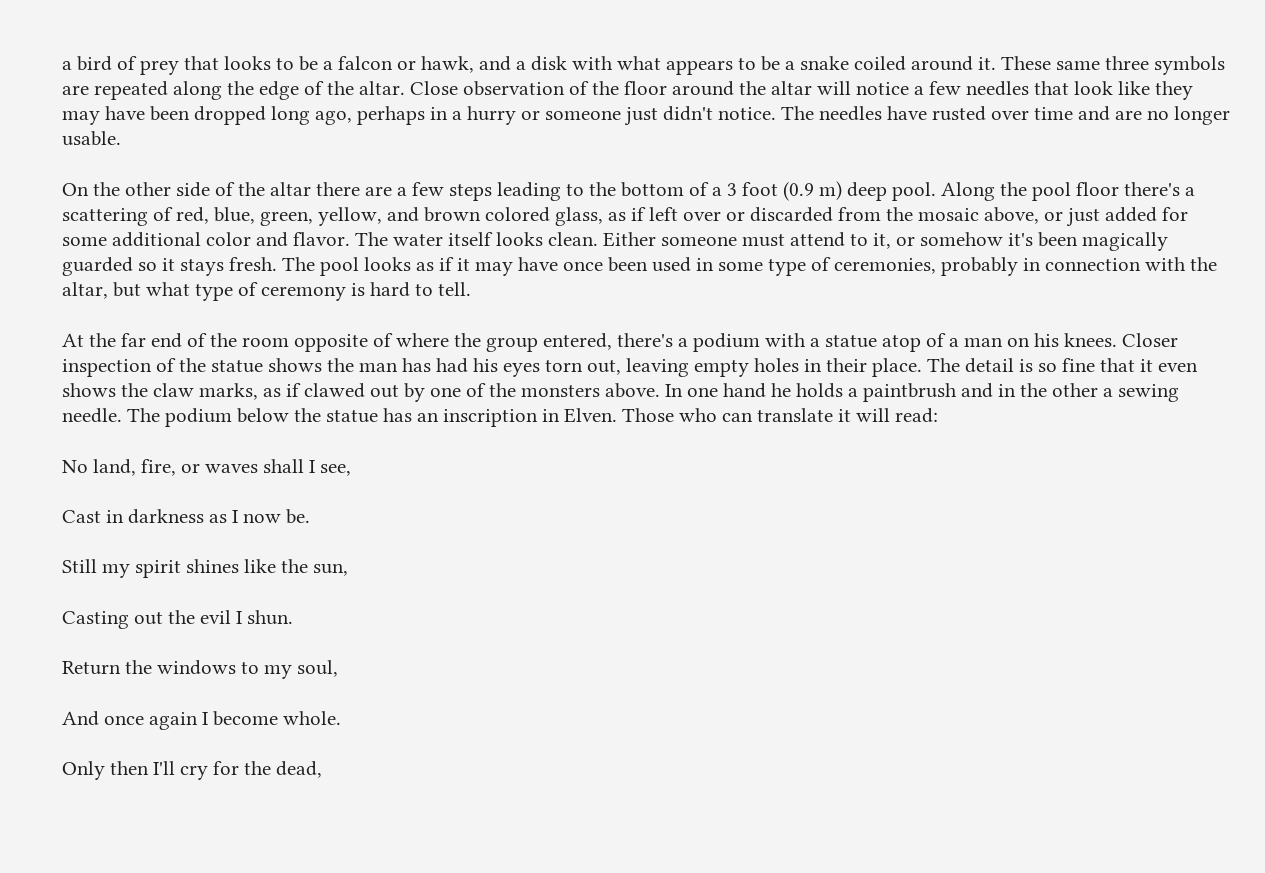a bird of prey that looks to be a falcon or hawk, and a disk with what appears to be a snake coiled around it. These same three symbols are repeated along the edge of the altar. Close observation of the floor around the altar will notice a few needles that look like they may have been dropped long ago, perhaps in a hurry or someone just didn't notice. The needles have rusted over time and are no longer usable.

On the other side of the altar there are a few steps leading to the bottom of a 3 foot (0.9 m) deep pool. Along the pool floor there's a scattering of red, blue, green, yellow, and brown colored glass, as if left over or discarded from the mosaic above, or just added for some additional color and flavor. The water itself looks clean. Either someone must attend to it, or somehow it's been magically guarded so it stays fresh. The pool looks as if it may have once been used in some type of ceremonies, probably in connection with the altar, but what type of ceremony is hard to tell.

At the far end of the room opposite of where the group entered, there's a podium with a statue atop of a man on his knees. Closer inspection of the statue shows the man has had his eyes torn out, leaving empty holes in their place. The detail is so fine that it even shows the claw marks, as if clawed out by one of the monsters above. In one hand he holds a paintbrush and in the other a sewing needle. The podium below the statue has an inscription in Elven. Those who can translate it will read:

No land, fire, or waves shall I see,

Cast in darkness as I now be.

Still my spirit shines like the sun,

Casting out the evil I shun.

Return the windows to my soul,

And once again I become whole.

Only then I'll cry for the dead,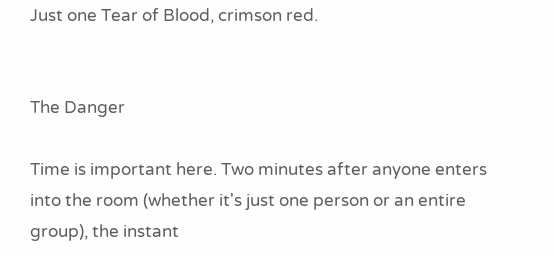Just one Tear of Blood, crimson red.


The Danger

Time is important here. Two minutes after anyone enters into the room (whether it's just one person or an entire group), the instant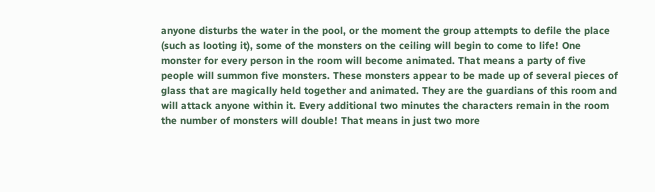anyone disturbs the water in the pool, or the moment the group attempts to defile the place (such as looting it), some of the monsters on the ceiling will begin to come to life! One monster for every person in the room will become animated. That means a party of five people will summon five monsters. These monsters appear to be made up of several pieces of glass that are magically held together and animated. They are the guardians of this room and will attack anyone within it. Every additional two minutes the characters remain in the room the number of monsters will double! That means in just two more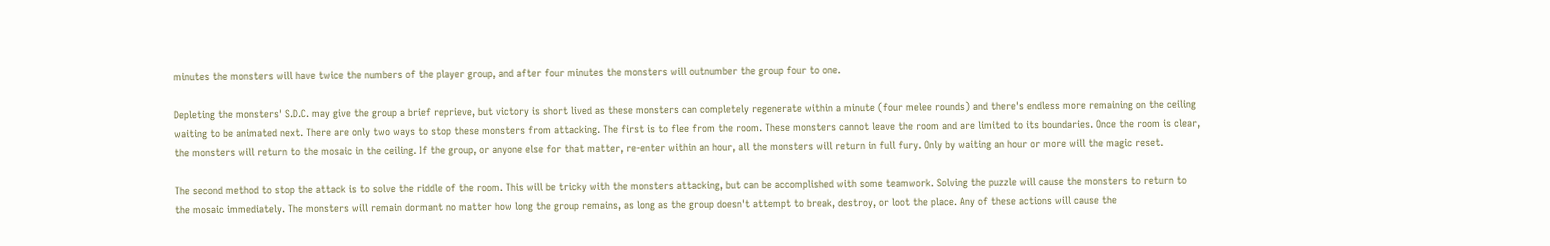minutes the monsters will have twice the numbers of the player group, and after four minutes the monsters will outnumber the group four to one.

Depleting the monsters' S.D.C. may give the group a brief reprieve, but victory is short lived as these monsters can completely regenerate within a minute (four melee rounds) and there's endless more remaining on the ceiling waiting to be animated next. There are only two ways to stop these monsters from attacking. The first is to flee from the room. These monsters cannot leave the room and are limited to its boundaries. Once the room is clear, the monsters will return to the mosaic in the ceiling. If the group, or anyone else for that matter, re-enter within an hour, all the monsters will return in full fury. Only by waiting an hour or more will the magic reset.

The second method to stop the attack is to solve the riddle of the room. This will be tricky with the monsters attacking, but can be accomplished with some teamwork. Solving the puzzle will cause the monsters to return to the mosaic immediately. The monsters will remain dormant no matter how long the group remains, as long as the group doesn't attempt to break, destroy, or loot the place. Any of these actions will cause the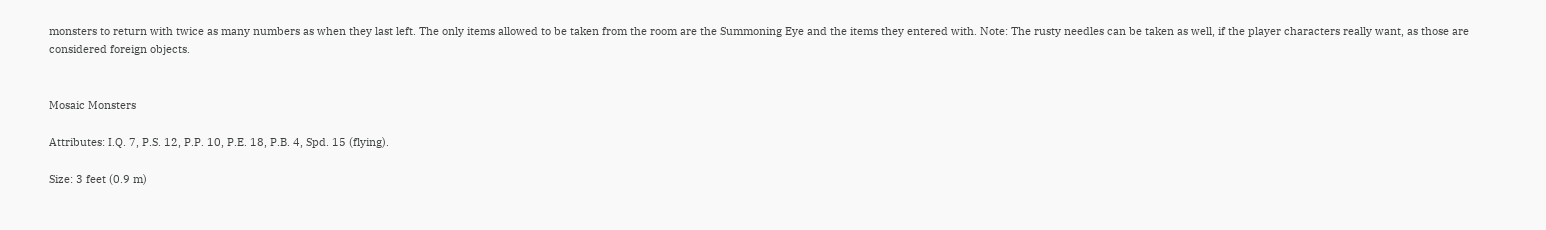monsters to return with twice as many numbers as when they last left. The only items allowed to be taken from the room are the Summoning Eye and the items they entered with. Note: The rusty needles can be taken as well, if the player characters really want, as those are considered foreign objects.


Mosaic Monsters

Attributes: I.Q. 7, P.S. 12, P.P. 10, P.E. 18, P.B. 4, Spd. 15 (flying).

Size: 3 feet (0.9 m)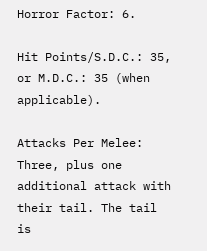Horror Factor: 6.

Hit Points/S.D.C.: 35, or M.D.C.: 35 (when applicable).

Attacks Per Melee: Three, plus one additional attack with their tail. The tail is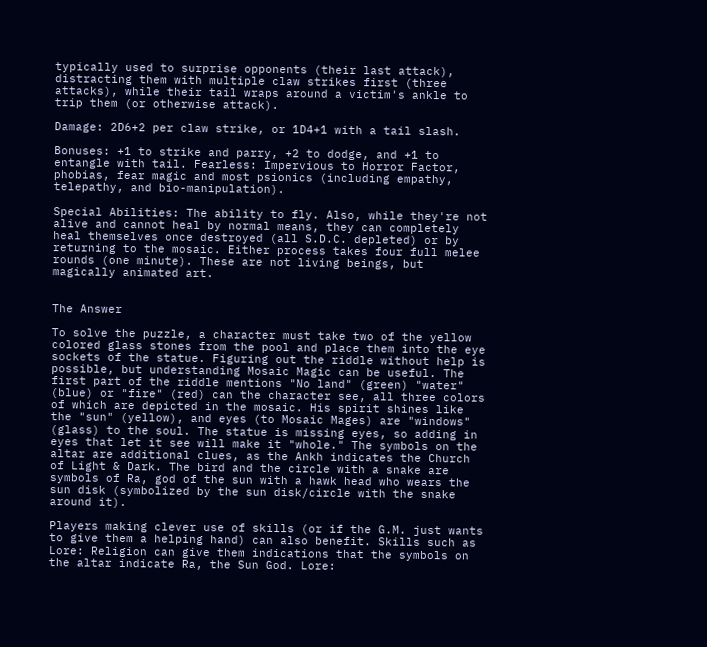typically used to surprise opponents (their last attack), distracting them with multiple claw strikes first (three attacks), while their tail wraps around a victim's ankle to trip them (or otherwise attack).

Damage: 2D6+2 per claw strike, or 1D4+1 with a tail slash.

Bonuses: +1 to strike and parry, +2 to dodge, and +1 to entangle with tail. Fearless: Impervious to Horror Factor, phobias, fear magic and most psionics (including empathy, telepathy, and bio-manipulation).

Special Abilities: The ability to fly. Also, while they're not alive and cannot heal by normal means, they can completely heal themselves once destroyed (all S.D.C. depleted) or by returning to the mosaic. Either process takes four full melee rounds (one minute). These are not living beings, but magically animated art.


The Answer

To solve the puzzle, a character must take two of the yellow colored glass stones from the pool and place them into the eye sockets of the statue. Figuring out the riddle without help is possible, but understanding Mosaic Magic can be useful. The first part of the riddle mentions "No land" (green) "water" (blue) or "fire" (red) can the character see, all three colors of which are depicted in the mosaic. His spirit shines like the "sun" (yellow), and eyes (to Mosaic Mages) are "windows" (glass) to the soul. The statue is missing eyes, so adding in eyes that let it see will make it "whole." The symbols on the altar are additional clues, as the Ankh indicates the Church of Light & Dark. The bird and the circle with a snake are symbols of Ra, god of the sun with a hawk head who wears the sun disk (symbolized by the sun disk/circle with the snake around it).

Players making clever use of skills (or if the G.M. just wants to give them a helping hand) can also benefit. Skills such as Lore: Religion can give them indications that the symbols on the altar indicate Ra, the Sun God. Lore: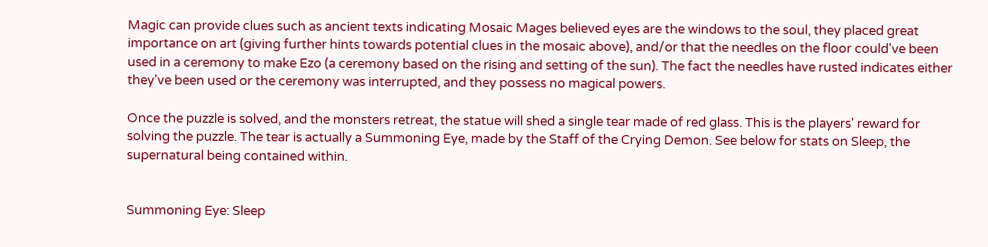Magic can provide clues such as ancient texts indicating Mosaic Mages believed eyes are the windows to the soul, they placed great importance on art (giving further hints towards potential clues in the mosaic above), and/or that the needles on the floor could've been used in a ceremony to make Ezo (a ceremony based on the rising and setting of the sun). The fact the needles have rusted indicates either they've been used or the ceremony was interrupted, and they possess no magical powers.

Once the puzzle is solved, and the monsters retreat, the statue will shed a single tear made of red glass. This is the players' reward for solving the puzzle. The tear is actually a Summoning Eye, made by the Staff of the Crying Demon. See below for stats on Sleep, the supernatural being contained within.


Summoning Eye: Sleep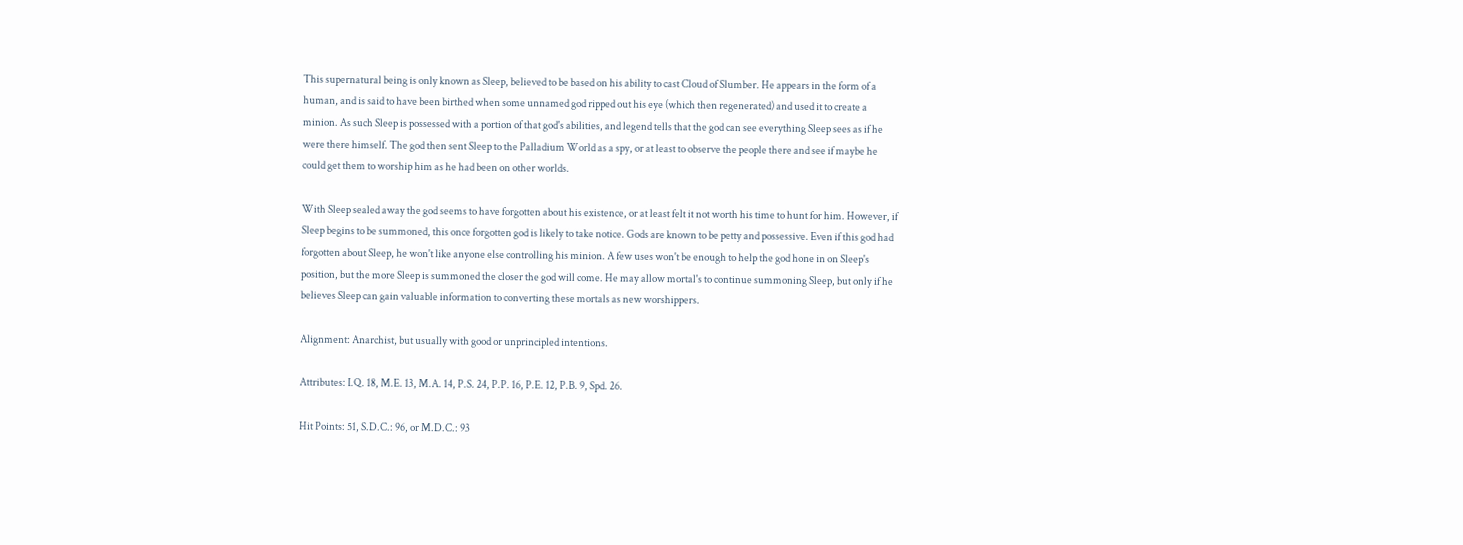This supernatural being is only known as Sleep, believed to be based on his ability to cast Cloud of Slumber. He appears in the form of a human, and is said to have been birthed when some unnamed god ripped out his eye (which then regenerated) and used it to create a minion. As such Sleep is possessed with a portion of that god's abilities, and legend tells that the god can see everything Sleep sees as if he were there himself. The god then sent Sleep to the Palladium World as a spy, or at least to observe the people there and see if maybe he could get them to worship him as he had been on other worlds.

With Sleep sealed away the god seems to have forgotten about his existence, or at least felt it not worth his time to hunt for him. However, if Sleep begins to be summoned, this once forgotten god is likely to take notice. Gods are known to be petty and possessive. Even if this god had forgotten about Sleep, he won't like anyone else controlling his minion. A few uses won't be enough to help the god hone in on Sleep's position, but the more Sleep is summoned the closer the god will come. He may allow mortal's to continue summoning Sleep, but only if he believes Sleep can gain valuable information to converting these mortals as new worshippers.

Alignment: Anarchist, but usually with good or unprincipled intentions.

Attributes: I.Q. 18, M.E. 13, M.A. 14, P.S. 24, P.P. 16, P.E. 12, P.B. 9, Spd. 26.

Hit Points: 51, S.D.C.: 96, or M.D.C.: 93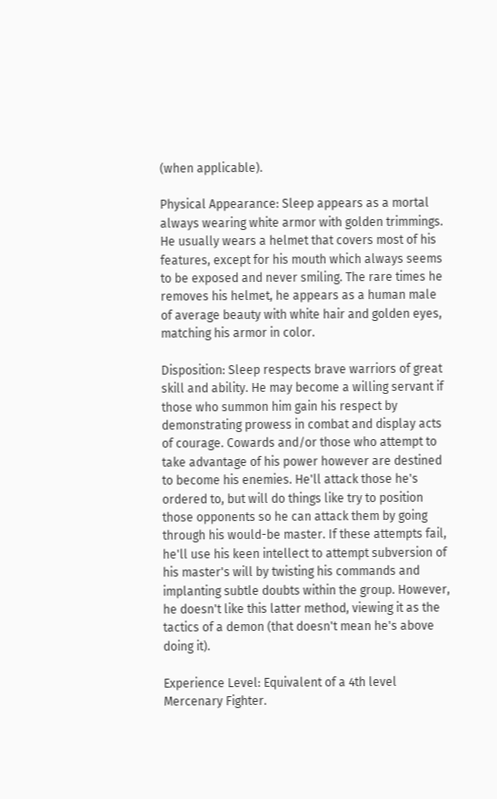(when applicable).

Physical Appearance: Sleep appears as a mortal always wearing white armor with golden trimmings. He usually wears a helmet that covers most of his features, except for his mouth which always seems to be exposed and never smiling. The rare times he removes his helmet, he appears as a human male of average beauty with white hair and golden eyes, matching his armor in color.

Disposition: Sleep respects brave warriors of great skill and ability. He may become a willing servant if those who summon him gain his respect by demonstrating prowess in combat and display acts of courage. Cowards and/or those who attempt to take advantage of his power however are destined to become his enemies. He'll attack those he's ordered to, but will do things like try to position those opponents so he can attack them by going through his would-be master. If these attempts fail, he'll use his keen intellect to attempt subversion of his master's will by twisting his commands and implanting subtle doubts within the group. However, he doesn't like this latter method, viewing it as the tactics of a demon (that doesn't mean he's above doing it).

Experience Level: Equivalent of a 4th level Mercenary Fighter.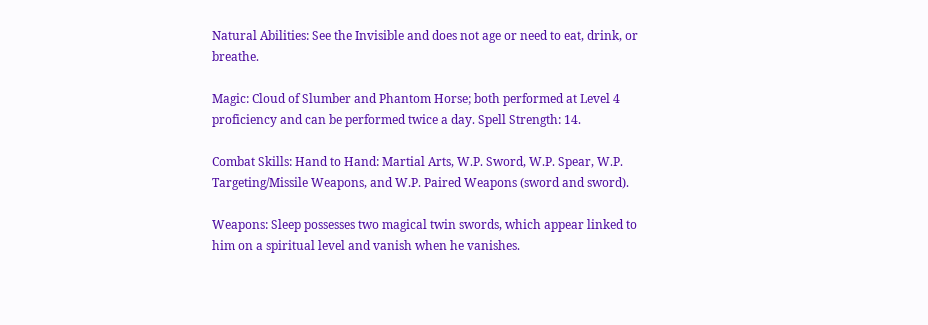Natural Abilities: See the Invisible and does not age or need to eat, drink, or breathe.

Magic: Cloud of Slumber and Phantom Horse; both performed at Level 4 proficiency and can be performed twice a day. Spell Strength: 14.

Combat Skills: Hand to Hand: Martial Arts, W.P. Sword, W.P. Spear, W.P. Targeting/Missile Weapons, and W.P. Paired Weapons (sword and sword).

Weapons: Sleep possesses two magical twin swords, which appear linked to him on a spiritual level and vanish when he vanishes.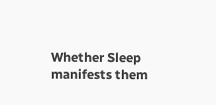Whether Sleep manifests them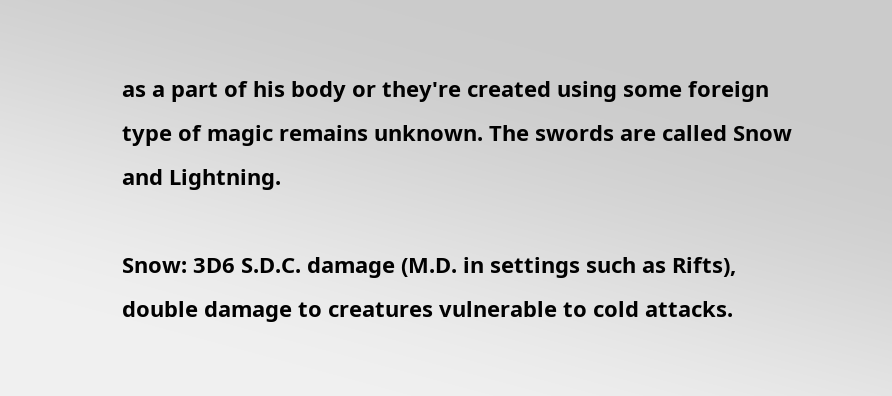as a part of his body or they're created using some foreign type of magic remains unknown. The swords are called Snow and Lightning.

Snow: 3D6 S.D.C. damage (M.D. in settings such as Rifts), double damage to creatures vulnerable to cold attacks.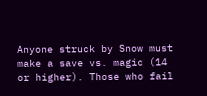Anyone struck by Snow must make a save vs. magic (14 or higher). Those who fail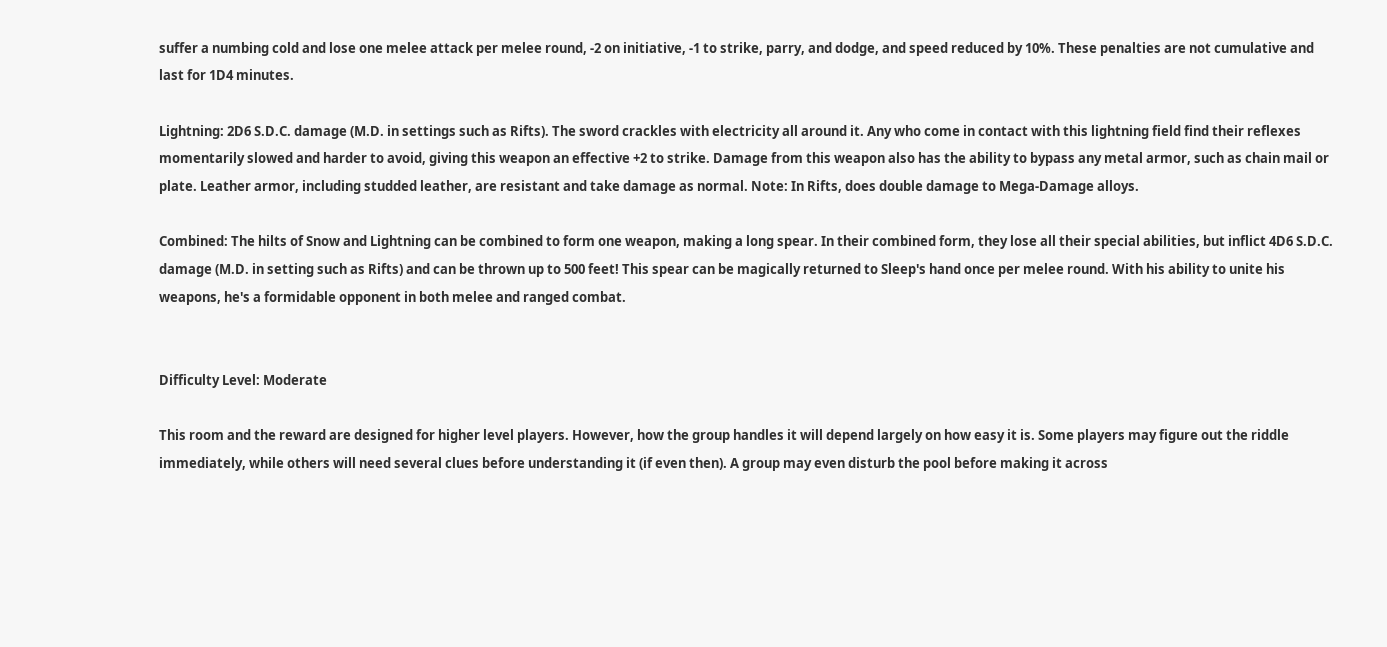suffer a numbing cold and lose one melee attack per melee round, -2 on initiative, -1 to strike, parry, and dodge, and speed reduced by 10%. These penalties are not cumulative and last for 1D4 minutes.

Lightning: 2D6 S.D.C. damage (M.D. in settings such as Rifts). The sword crackles with electricity all around it. Any who come in contact with this lightning field find their reflexes momentarily slowed and harder to avoid, giving this weapon an effective +2 to strike. Damage from this weapon also has the ability to bypass any metal armor, such as chain mail or plate. Leather armor, including studded leather, are resistant and take damage as normal. Note: In Rifts, does double damage to Mega-Damage alloys.

Combined: The hilts of Snow and Lightning can be combined to form one weapon, making a long spear. In their combined form, they lose all their special abilities, but inflict 4D6 S.D.C. damage (M.D. in setting such as Rifts) and can be thrown up to 500 feet! This spear can be magically returned to Sleep's hand once per melee round. With his ability to unite his weapons, he's a formidable opponent in both melee and ranged combat.


Difficulty Level: Moderate

This room and the reward are designed for higher level players. However, how the group handles it will depend largely on how easy it is. Some players may figure out the riddle immediately, while others will need several clues before understanding it (if even then). A group may even disturb the pool before making it across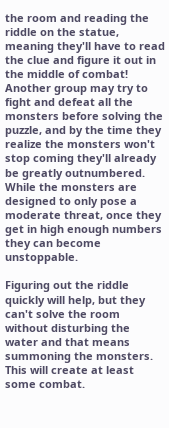the room and reading the riddle on the statue, meaning they'll have to read the clue and figure it out in the middle of combat! Another group may try to fight and defeat all the monsters before solving the puzzle, and by the time they realize the monsters won't stop coming they'll already be greatly outnumbered. While the monsters are designed to only pose a moderate threat, once they get in high enough numbers they can become unstoppable.

Figuring out the riddle quickly will help, but they can't solve the room without disturbing the water and that means summoning the monsters. This will create at least some combat.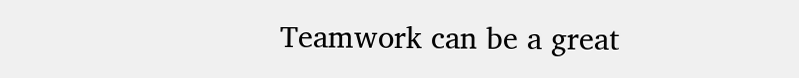Teamwork can be a great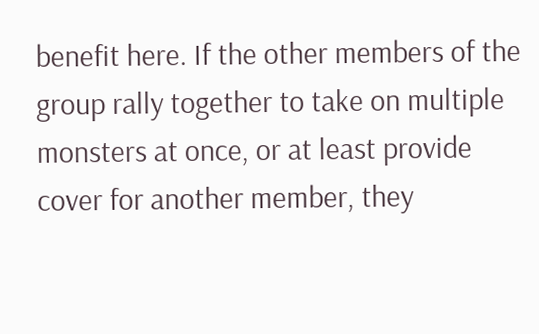benefit here. If the other members of the group rally together to take on multiple monsters at once, or at least provide cover for another member, they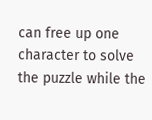can free up one character to solve the puzzle while the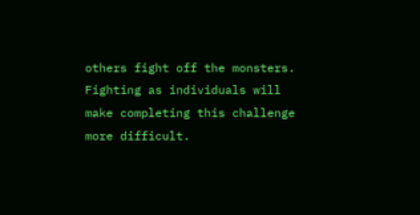others fight off the monsters. Fighting as individuals will make completing this challenge more difficult.